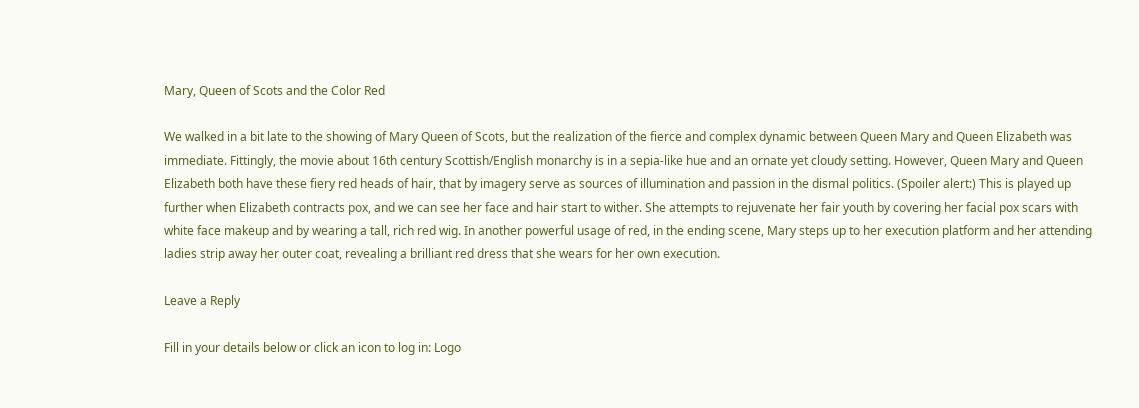Mary, Queen of Scots and the Color Red

We walked in a bit late to the showing of Mary Queen of Scots, but the realization of the fierce and complex dynamic between Queen Mary and Queen Elizabeth was immediate. Fittingly, the movie about 16th century Scottish/English monarchy is in a sepia-like hue and an ornate yet cloudy setting. However, Queen Mary and Queen Elizabeth both have these fiery red heads of hair, that by imagery serve as sources of illumination and passion in the dismal politics. (Spoiler alert:) This is played up further when Elizabeth contracts pox, and we can see her face and hair start to wither. She attempts to rejuvenate her fair youth by covering her facial pox scars with white face makeup and by wearing a tall, rich red wig. In another powerful usage of red, in the ending scene, Mary steps up to her execution platform and her attending ladies strip away her outer coat, revealing a brilliant red dress that she wears for her own execution.

Leave a Reply

Fill in your details below or click an icon to log in: Logo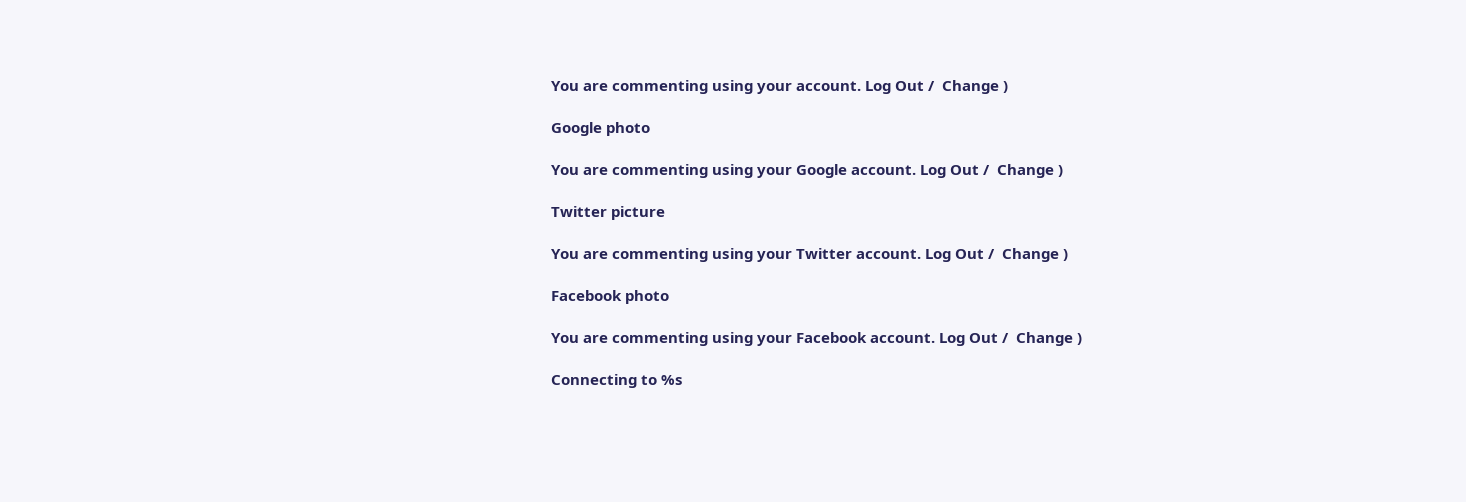You are commenting using your account. Log Out /  Change )

Google photo

You are commenting using your Google account. Log Out /  Change )

Twitter picture

You are commenting using your Twitter account. Log Out /  Change )

Facebook photo

You are commenting using your Facebook account. Log Out /  Change )

Connecting to %s